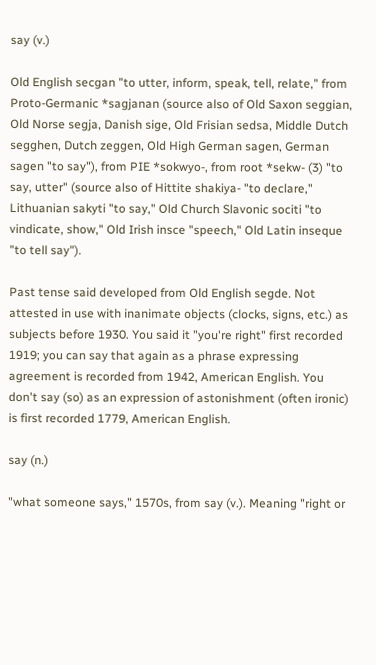say (v.)

Old English secgan "to utter, inform, speak, tell, relate," from Proto-Germanic *sagjanan (source also of Old Saxon seggian, Old Norse segja, Danish sige, Old Frisian sedsa, Middle Dutch segghen, Dutch zeggen, Old High German sagen, German sagen "to say"), from PIE *sokwyo-, from root *sekw- (3) "to say, utter" (source also of Hittite shakiya- "to declare," Lithuanian sakyti "to say," Old Church Slavonic sociti "to vindicate, show," Old Irish insce "speech," Old Latin inseque "to tell say").

Past tense said developed from Old English segde. Not attested in use with inanimate objects (clocks, signs, etc.) as subjects before 1930. You said it "you're right" first recorded 1919; you can say that again as a phrase expressing agreement is recorded from 1942, American English. You don't say (so) as an expression of astonishment (often ironic) is first recorded 1779, American English.

say (n.)

"what someone says," 1570s, from say (v.). Meaning "right or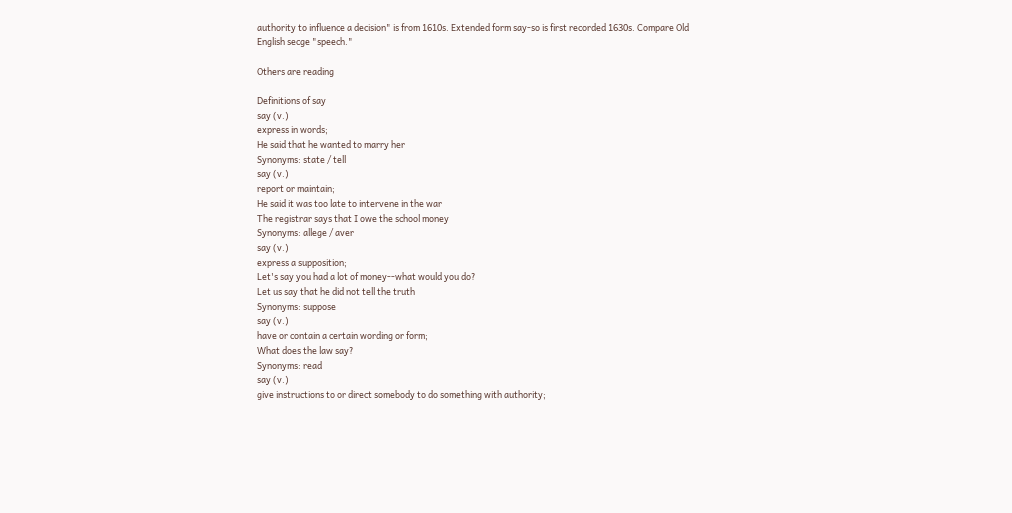authority to influence a decision" is from 1610s. Extended form say-so is first recorded 1630s. Compare Old English secge "speech."

Others are reading

Definitions of say
say (v.)
express in words;
He said that he wanted to marry her
Synonyms: state / tell
say (v.)
report or maintain;
He said it was too late to intervene in the war
The registrar says that I owe the school money
Synonyms: allege / aver
say (v.)
express a supposition;
Let's say you had a lot of money--what would you do?
Let us say that he did not tell the truth
Synonyms: suppose
say (v.)
have or contain a certain wording or form;
What does the law say?
Synonyms: read
say (v.)
give instructions to or direct somebody to do something with authority;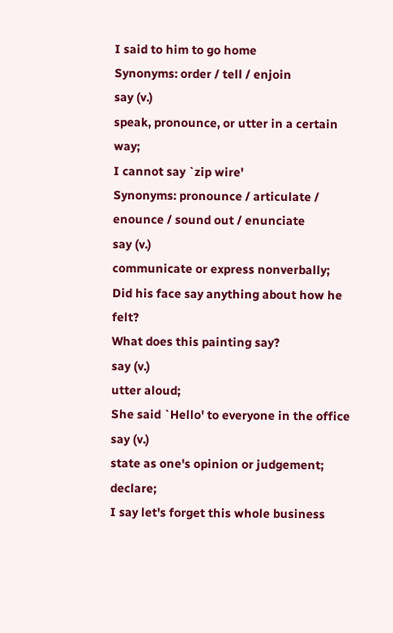I said to him to go home
Synonyms: order / tell / enjoin
say (v.)
speak, pronounce, or utter in a certain way;
I cannot say `zip wire'
Synonyms: pronounce / articulate / enounce / sound out / enunciate
say (v.)
communicate or express nonverbally;
Did his face say anything about how he felt?
What does this painting say?
say (v.)
utter aloud;
She said `Hello' to everyone in the office
say (v.)
state as one's opinion or judgement; declare;
I say let's forget this whole business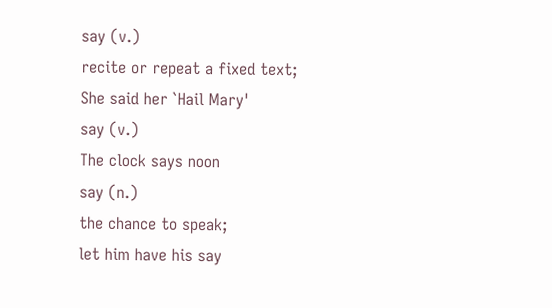say (v.)
recite or repeat a fixed text;
She said her `Hail Mary'
say (v.)
The clock says noon
say (n.)
the chance to speak;
let him have his say